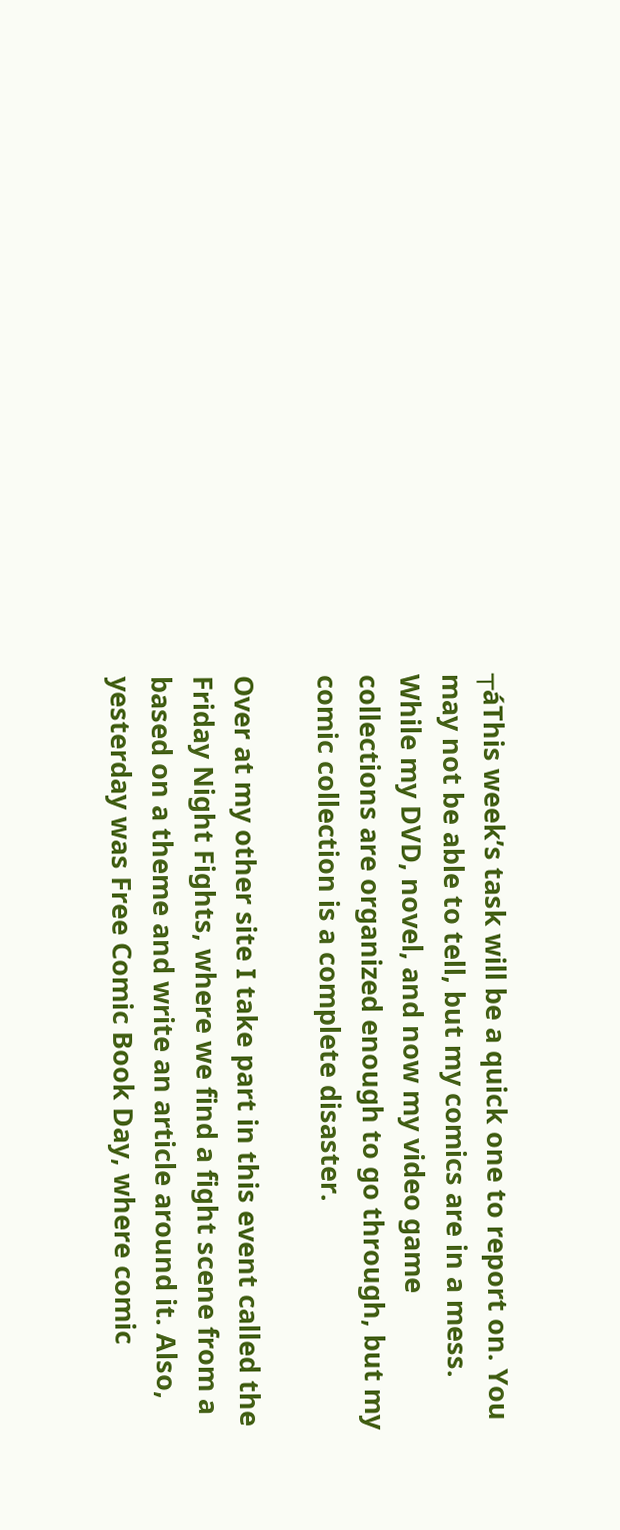┬áThis week’s task will be a quick one to report on. You may not be able to tell, but my comics are in a mess. While my DVD, novel, and now my video game collections are organized enough to go through, but my comic collection is a complete disaster.

Over at my other site I take part in this event called the Friday Night Fights, where we find a fight scene from a based on a theme and write an article around it. Also, yesterday was Free Comic Book Day, where comic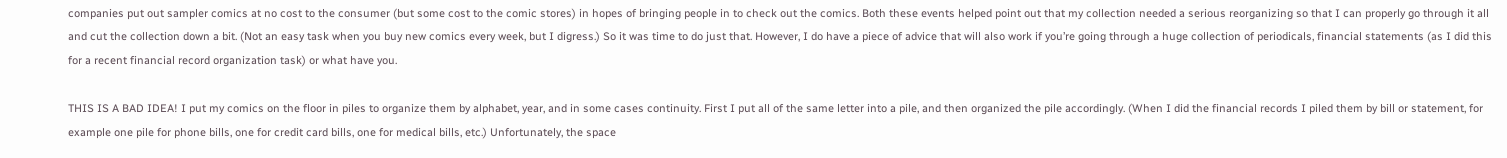companies put out sampler comics at no cost to the consumer (but some cost to the comic stores) in hopes of bringing people in to check out the comics. Both these events helped point out that my collection needed a serious reorganizing so that I can properly go through it all and cut the collection down a bit. (Not an easy task when you buy new comics every week, but I digress.) So it was time to do just that. However, I do have a piece of advice that will also work if you’re going through a huge collection of periodicals, financial statements (as I did this for a recent financial record organization task) or what have you.

THIS IS A BAD IDEA! I put my comics on the floor in piles to organize them by alphabet, year, and in some cases continuity. First I put all of the same letter into a pile, and then organized the pile accordingly. (When I did the financial records I piled them by bill or statement, for example one pile for phone bills, one for credit card bills, one for medical bills, etc.) Unfortunately, the space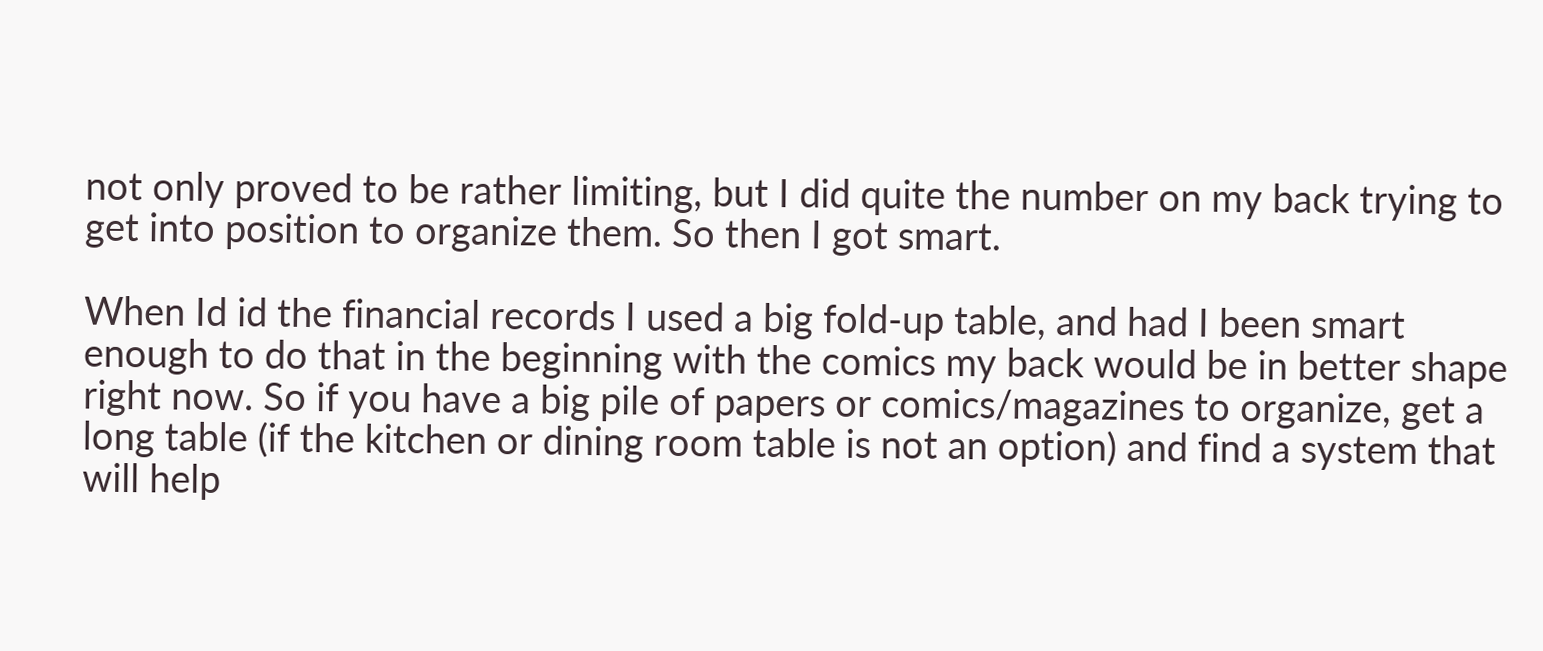not only proved to be rather limiting, but I did quite the number on my back trying to get into position to organize them. So then I got smart.

When Id id the financial records I used a big fold-up table, and had I been smart enough to do that in the beginning with the comics my back would be in better shape right now. So if you have a big pile of papers or comics/magazines to organize, get a long table (if the kitchen or dining room table is not an option) and find a system that will help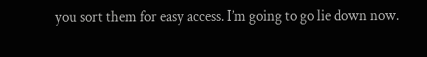you sort them for easy access. I’m going to go lie down now.